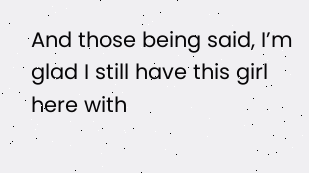And those being said, I’m glad I still have this girl here with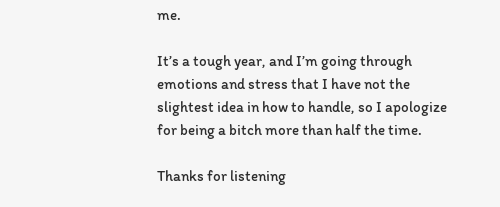me.

It’s a tough year, and I’m going through emotions and stress that I have not the slightest idea in how to handle, so I apologize for being a bitch more than half the time.

Thanks for listening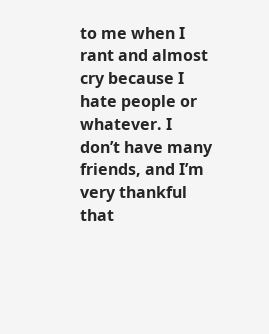to me when I rant and almost cry because I hate people or whatever. I don’t have many friends, and I’m very thankful that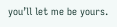you’ll let me be yours.